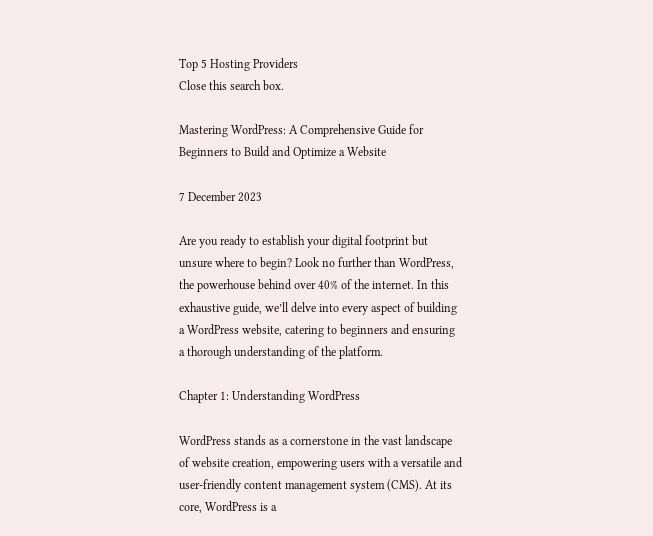Top 5 Hosting Providers
Close this search box.

Mastering WordPress: A Comprehensive Guide for Beginners to Build and Optimize a Website

7 December 2023

Are you ready to establish your digital footprint but unsure where to begin? Look no further than WordPress, the powerhouse behind over 40% of the internet. In this exhaustive guide, we’ll delve into every aspect of building a WordPress website, catering to beginners and ensuring a thorough understanding of the platform.

Chapter 1: Understanding WordPress

WordPress stands as a cornerstone in the vast landscape of website creation, empowering users with a versatile and user-friendly content management system (CMS). At its core, WordPress is a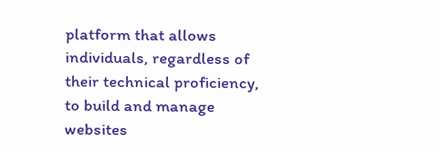platform that allows individuals, regardless of their technical proficiency, to build and manage websites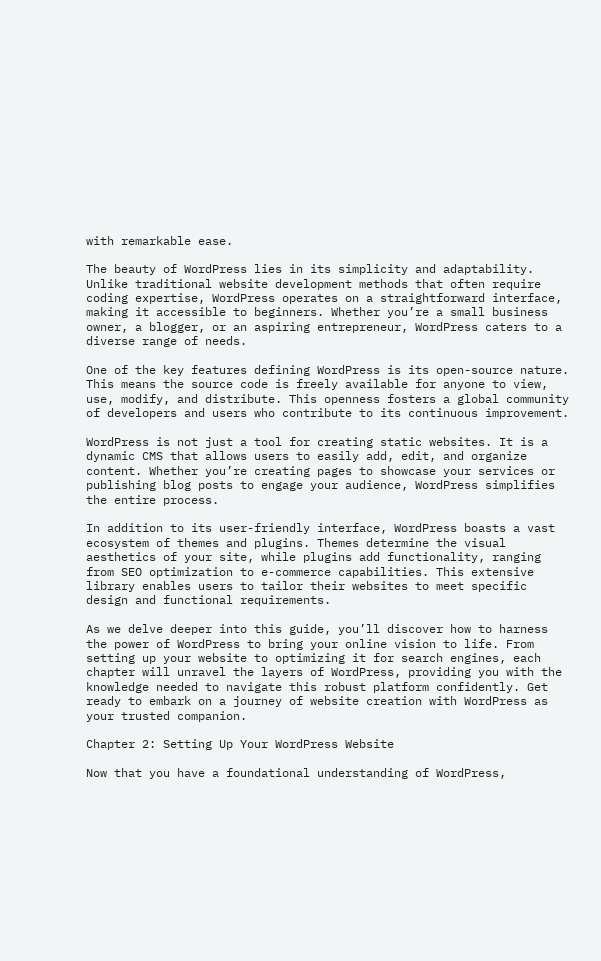with remarkable ease.

The beauty of WordPress lies in its simplicity and adaptability. Unlike traditional website development methods that often require coding expertise, WordPress operates on a straightforward interface, making it accessible to beginners. Whether you’re a small business owner, a blogger, or an aspiring entrepreneur, WordPress caters to a diverse range of needs.

One of the key features defining WordPress is its open-source nature. This means the source code is freely available for anyone to view, use, modify, and distribute. This openness fosters a global community of developers and users who contribute to its continuous improvement.

WordPress is not just a tool for creating static websites. It is a dynamic CMS that allows users to easily add, edit, and organize content. Whether you’re creating pages to showcase your services or publishing blog posts to engage your audience, WordPress simplifies the entire process.

In addition to its user-friendly interface, WordPress boasts a vast ecosystem of themes and plugins. Themes determine the visual aesthetics of your site, while plugins add functionality, ranging from SEO optimization to e-commerce capabilities. This extensive library enables users to tailor their websites to meet specific design and functional requirements.

As we delve deeper into this guide, you’ll discover how to harness the power of WordPress to bring your online vision to life. From setting up your website to optimizing it for search engines, each chapter will unravel the layers of WordPress, providing you with the knowledge needed to navigate this robust platform confidently. Get ready to embark on a journey of website creation with WordPress as your trusted companion.

Chapter 2: Setting Up Your WordPress Website

Now that you have a foundational understanding of WordPress,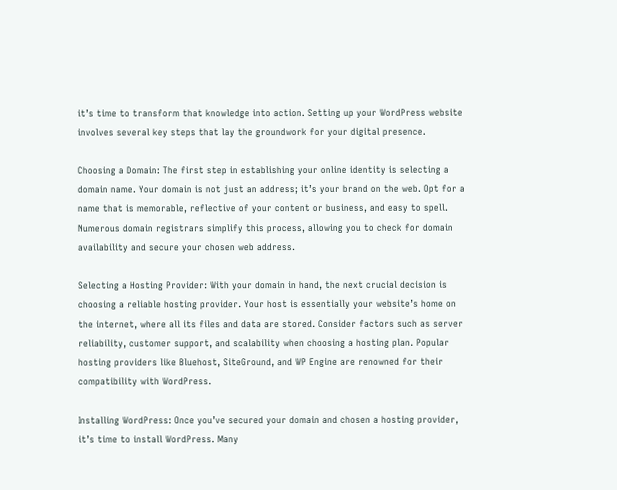it’s time to transform that knowledge into action. Setting up your WordPress website involves several key steps that lay the groundwork for your digital presence.

Choosing a Domain: The first step in establishing your online identity is selecting a domain name. Your domain is not just an address; it’s your brand on the web. Opt for a name that is memorable, reflective of your content or business, and easy to spell. Numerous domain registrars simplify this process, allowing you to check for domain availability and secure your chosen web address.

Selecting a Hosting Provider: With your domain in hand, the next crucial decision is choosing a reliable hosting provider. Your host is essentially your website’s home on the internet, where all its files and data are stored. Consider factors such as server reliability, customer support, and scalability when choosing a hosting plan. Popular hosting providers like Bluehost, SiteGround, and WP Engine are renowned for their compatibility with WordPress.

Installing WordPress: Once you’ve secured your domain and chosen a hosting provider, it’s time to install WordPress. Many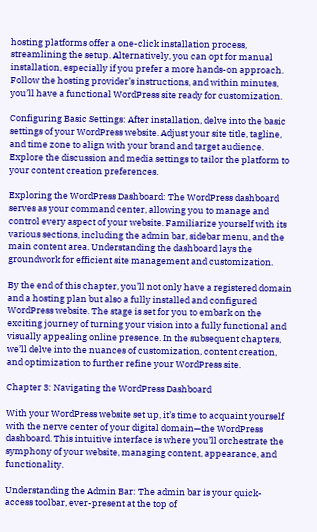hosting platforms offer a one-click installation process, streamlining the setup. Alternatively, you can opt for manual installation, especially if you prefer a more hands-on approach. Follow the hosting provider’s instructions, and within minutes, you’ll have a functional WordPress site ready for customization.

Configuring Basic Settings: After installation, delve into the basic settings of your WordPress website. Adjust your site title, tagline, and time zone to align with your brand and target audience. Explore the discussion and media settings to tailor the platform to your content creation preferences.

Exploring the WordPress Dashboard: The WordPress dashboard serves as your command center, allowing you to manage and control every aspect of your website. Familiarize yourself with its various sections, including the admin bar, sidebar menu, and the main content area. Understanding the dashboard lays the groundwork for efficient site management and customization.

By the end of this chapter, you’ll not only have a registered domain and a hosting plan but also a fully installed and configured WordPress website. The stage is set for you to embark on the exciting journey of turning your vision into a fully functional and visually appealing online presence. In the subsequent chapters, we’ll delve into the nuances of customization, content creation, and optimization to further refine your WordPress site.

Chapter 3: Navigating the WordPress Dashboard

With your WordPress website set up, it’s time to acquaint yourself with the nerve center of your digital domain—the WordPress dashboard. This intuitive interface is where you’ll orchestrate the symphony of your website, managing content, appearance, and functionality.

Understanding the Admin Bar: The admin bar is your quick-access toolbar, ever-present at the top of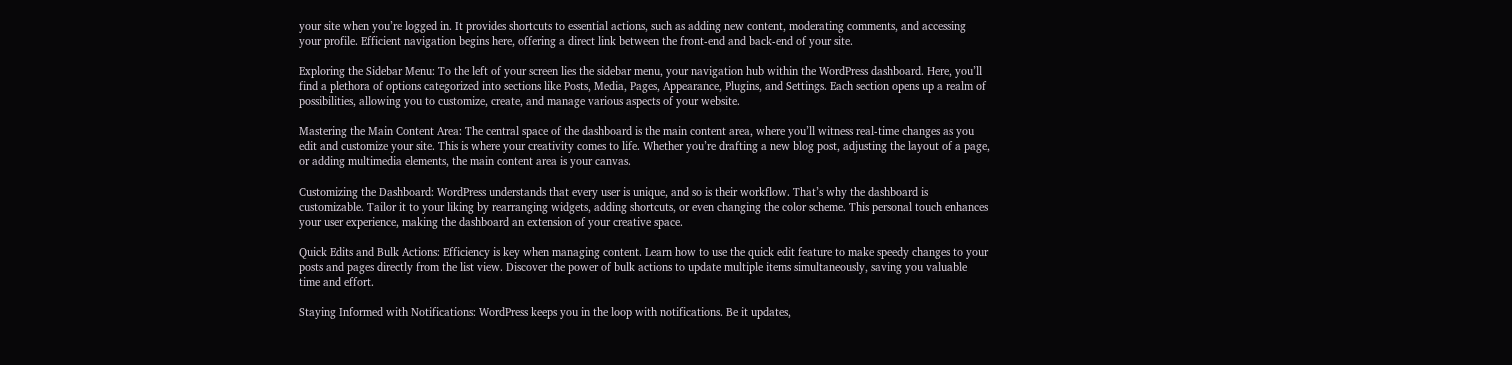your site when you’re logged in. It provides shortcuts to essential actions, such as adding new content, moderating comments, and accessing your profile. Efficient navigation begins here, offering a direct link between the front-end and back-end of your site.

Exploring the Sidebar Menu: To the left of your screen lies the sidebar menu, your navigation hub within the WordPress dashboard. Here, you’ll find a plethora of options categorized into sections like Posts, Media, Pages, Appearance, Plugins, and Settings. Each section opens up a realm of possibilities, allowing you to customize, create, and manage various aspects of your website.

Mastering the Main Content Area: The central space of the dashboard is the main content area, where you’ll witness real-time changes as you edit and customize your site. This is where your creativity comes to life. Whether you’re drafting a new blog post, adjusting the layout of a page, or adding multimedia elements, the main content area is your canvas.

Customizing the Dashboard: WordPress understands that every user is unique, and so is their workflow. That’s why the dashboard is customizable. Tailor it to your liking by rearranging widgets, adding shortcuts, or even changing the color scheme. This personal touch enhances your user experience, making the dashboard an extension of your creative space.

Quick Edits and Bulk Actions: Efficiency is key when managing content. Learn how to use the quick edit feature to make speedy changes to your posts and pages directly from the list view. Discover the power of bulk actions to update multiple items simultaneously, saving you valuable time and effort.

Staying Informed with Notifications: WordPress keeps you in the loop with notifications. Be it updates,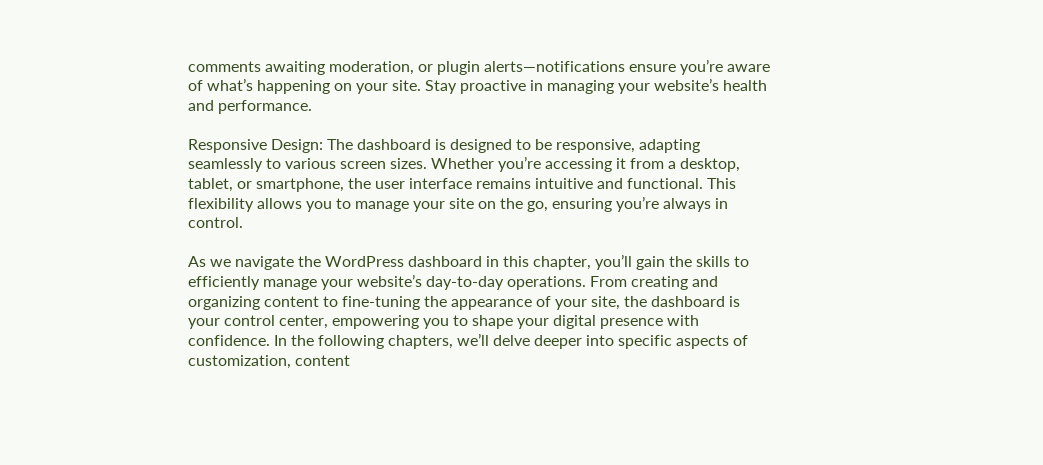comments awaiting moderation, or plugin alerts—notifications ensure you’re aware of what’s happening on your site. Stay proactive in managing your website’s health and performance.

Responsive Design: The dashboard is designed to be responsive, adapting seamlessly to various screen sizes. Whether you’re accessing it from a desktop, tablet, or smartphone, the user interface remains intuitive and functional. This flexibility allows you to manage your site on the go, ensuring you’re always in control.

As we navigate the WordPress dashboard in this chapter, you’ll gain the skills to efficiently manage your website’s day-to-day operations. From creating and organizing content to fine-tuning the appearance of your site, the dashboard is your control center, empowering you to shape your digital presence with confidence. In the following chapters, we’ll delve deeper into specific aspects of customization, content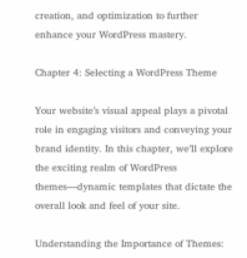creation, and optimization to further enhance your WordPress mastery.

Chapter 4: Selecting a WordPress Theme

Your website’s visual appeal plays a pivotal role in engaging visitors and conveying your brand identity. In this chapter, we’ll explore the exciting realm of WordPress themes—dynamic templates that dictate the overall look and feel of your site.

Understanding the Importance of Themes: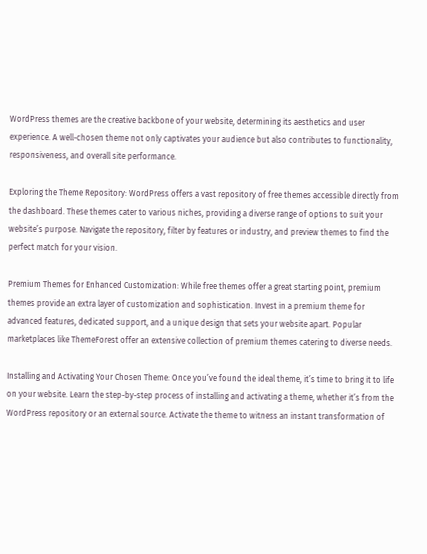WordPress themes are the creative backbone of your website, determining its aesthetics and user experience. A well-chosen theme not only captivates your audience but also contributes to functionality, responsiveness, and overall site performance.

Exploring the Theme Repository: WordPress offers a vast repository of free themes accessible directly from the dashboard. These themes cater to various niches, providing a diverse range of options to suit your website’s purpose. Navigate the repository, filter by features or industry, and preview themes to find the perfect match for your vision.

Premium Themes for Enhanced Customization: While free themes offer a great starting point, premium themes provide an extra layer of customization and sophistication. Invest in a premium theme for advanced features, dedicated support, and a unique design that sets your website apart. Popular marketplaces like ThemeForest offer an extensive collection of premium themes catering to diverse needs.

Installing and Activating Your Chosen Theme: Once you’ve found the ideal theme, it’s time to bring it to life on your website. Learn the step-by-step process of installing and activating a theme, whether it’s from the WordPress repository or an external source. Activate the theme to witness an instant transformation of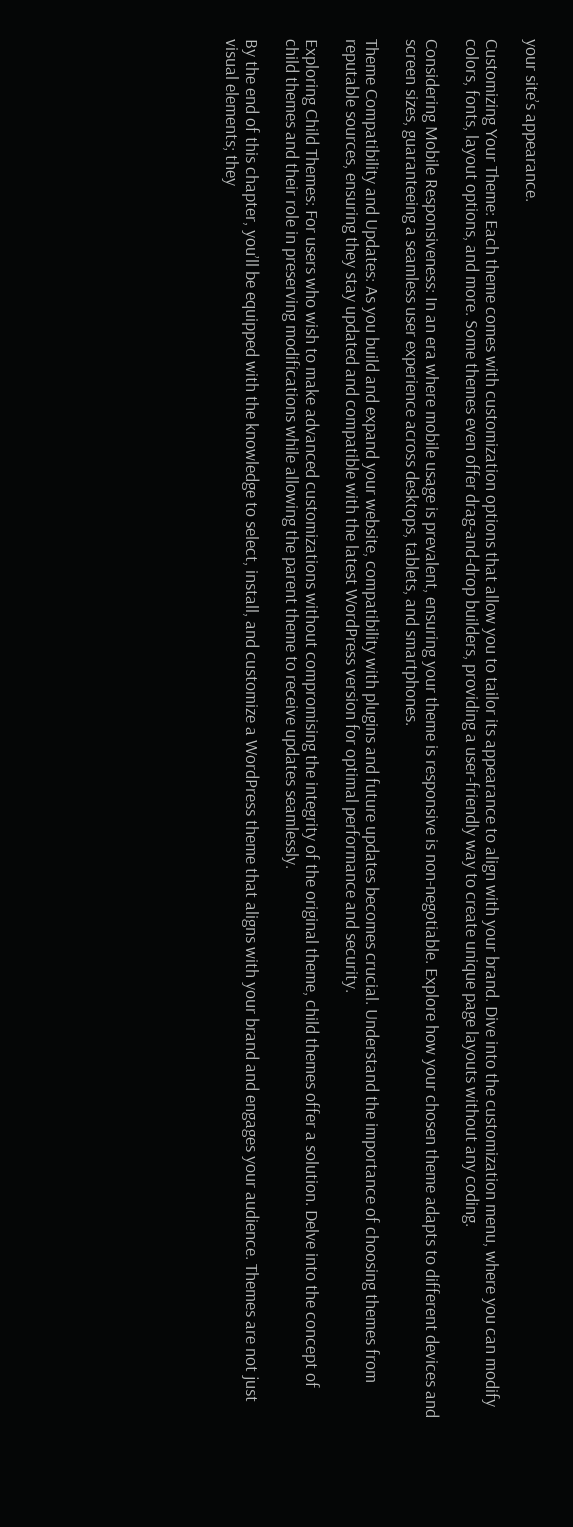your site’s appearance.

Customizing Your Theme: Each theme comes with customization options that allow you to tailor its appearance to align with your brand. Dive into the customization menu, where you can modify colors, fonts, layout options, and more. Some themes even offer drag-and-drop builders, providing a user-friendly way to create unique page layouts without any coding.

Considering Mobile Responsiveness: In an era where mobile usage is prevalent, ensuring your theme is responsive is non-negotiable. Explore how your chosen theme adapts to different devices and screen sizes, guaranteeing a seamless user experience across desktops, tablets, and smartphones.

Theme Compatibility and Updates: As you build and expand your website, compatibility with plugins and future updates becomes crucial. Understand the importance of choosing themes from reputable sources, ensuring they stay updated and compatible with the latest WordPress version for optimal performance and security.

Exploring Child Themes: For users who wish to make advanced customizations without compromising the integrity of the original theme, child themes offer a solution. Delve into the concept of child themes and their role in preserving modifications while allowing the parent theme to receive updates seamlessly.

By the end of this chapter, you’ll be equipped with the knowledge to select, install, and customize a WordPress theme that aligns with your brand and engages your audience. Themes are not just visual elements; they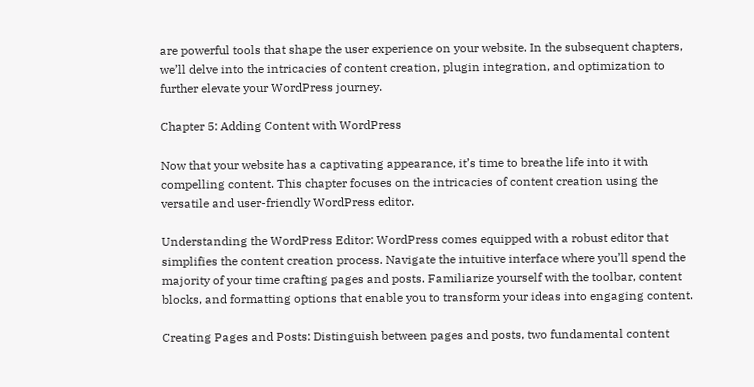are powerful tools that shape the user experience on your website. In the subsequent chapters, we’ll delve into the intricacies of content creation, plugin integration, and optimization to further elevate your WordPress journey.

Chapter 5: Adding Content with WordPress

Now that your website has a captivating appearance, it’s time to breathe life into it with compelling content. This chapter focuses on the intricacies of content creation using the versatile and user-friendly WordPress editor.

Understanding the WordPress Editor: WordPress comes equipped with a robust editor that simplifies the content creation process. Navigate the intuitive interface where you’ll spend the majority of your time crafting pages and posts. Familiarize yourself with the toolbar, content blocks, and formatting options that enable you to transform your ideas into engaging content.

Creating Pages and Posts: Distinguish between pages and posts, two fundamental content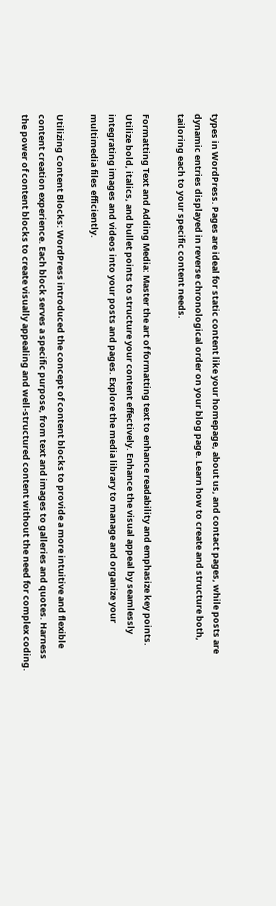types in WordPress. Pages are ideal for static content like your homepage, about us, and contact pages, while posts are dynamic entries displayed in reverse chronological order on your blog page. Learn how to create and structure both, tailoring each to your specific content needs.

Formatting Text and Adding Media: Master the art of formatting text to enhance readability and emphasize key points. Utilize bold, italics, and bullet points to structure your content effectively. Enhance the visual appeal by seamlessly integrating images and videos into your posts and pages. Explore the media library to manage and organize your multimedia files efficiently.

Utilizing Content Blocks: WordPress introduced the concept of content blocks to provide a more intuitive and flexible content creation experience. Each block serves a specific purpose, from text and images to galleries and quotes. Harness the power of content blocks to create visually appealing and well-structured content without the need for complex coding.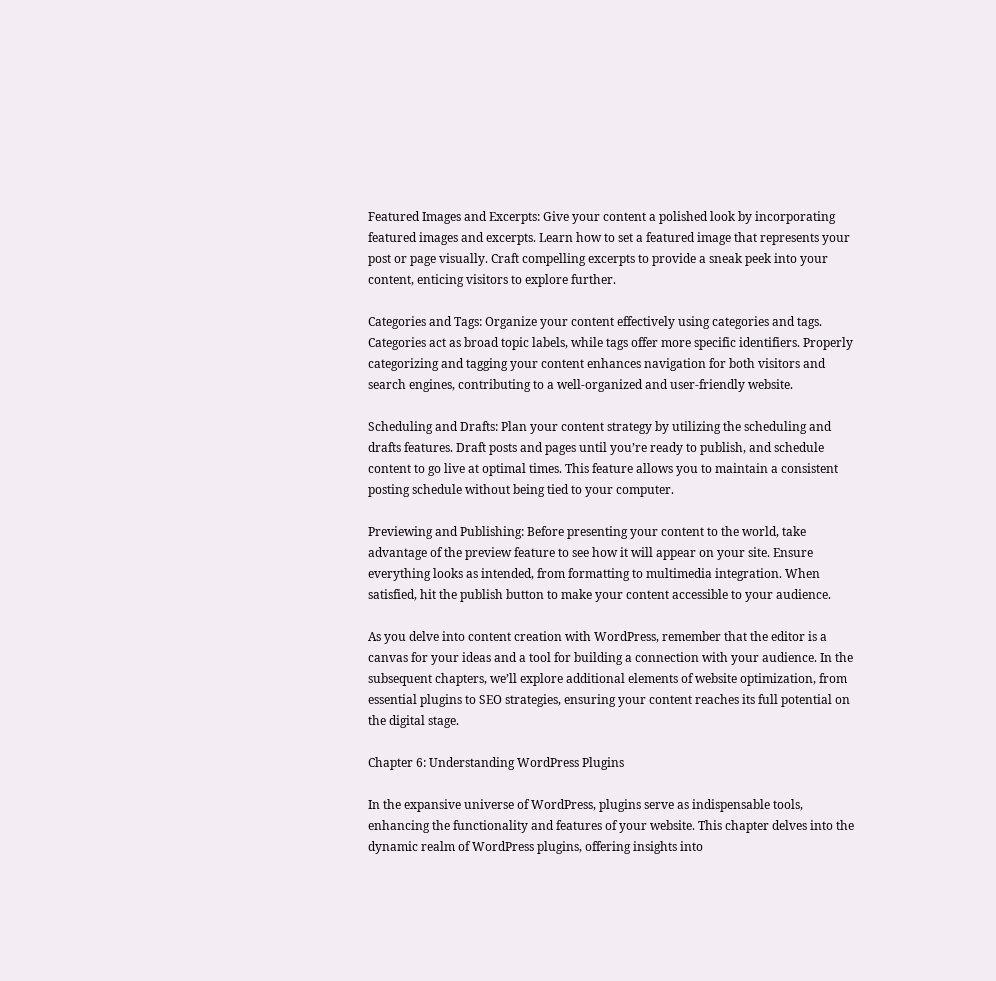Featured Images and Excerpts: Give your content a polished look by incorporating featured images and excerpts. Learn how to set a featured image that represents your post or page visually. Craft compelling excerpts to provide a sneak peek into your content, enticing visitors to explore further.

Categories and Tags: Organize your content effectively using categories and tags. Categories act as broad topic labels, while tags offer more specific identifiers. Properly categorizing and tagging your content enhances navigation for both visitors and search engines, contributing to a well-organized and user-friendly website.

Scheduling and Drafts: Plan your content strategy by utilizing the scheduling and drafts features. Draft posts and pages until you’re ready to publish, and schedule content to go live at optimal times. This feature allows you to maintain a consistent posting schedule without being tied to your computer.

Previewing and Publishing: Before presenting your content to the world, take advantage of the preview feature to see how it will appear on your site. Ensure everything looks as intended, from formatting to multimedia integration. When satisfied, hit the publish button to make your content accessible to your audience.

As you delve into content creation with WordPress, remember that the editor is a canvas for your ideas and a tool for building a connection with your audience. In the subsequent chapters, we’ll explore additional elements of website optimization, from essential plugins to SEO strategies, ensuring your content reaches its full potential on the digital stage.

Chapter 6: Understanding WordPress Plugins

In the expansive universe of WordPress, plugins serve as indispensable tools, enhancing the functionality and features of your website. This chapter delves into the dynamic realm of WordPress plugins, offering insights into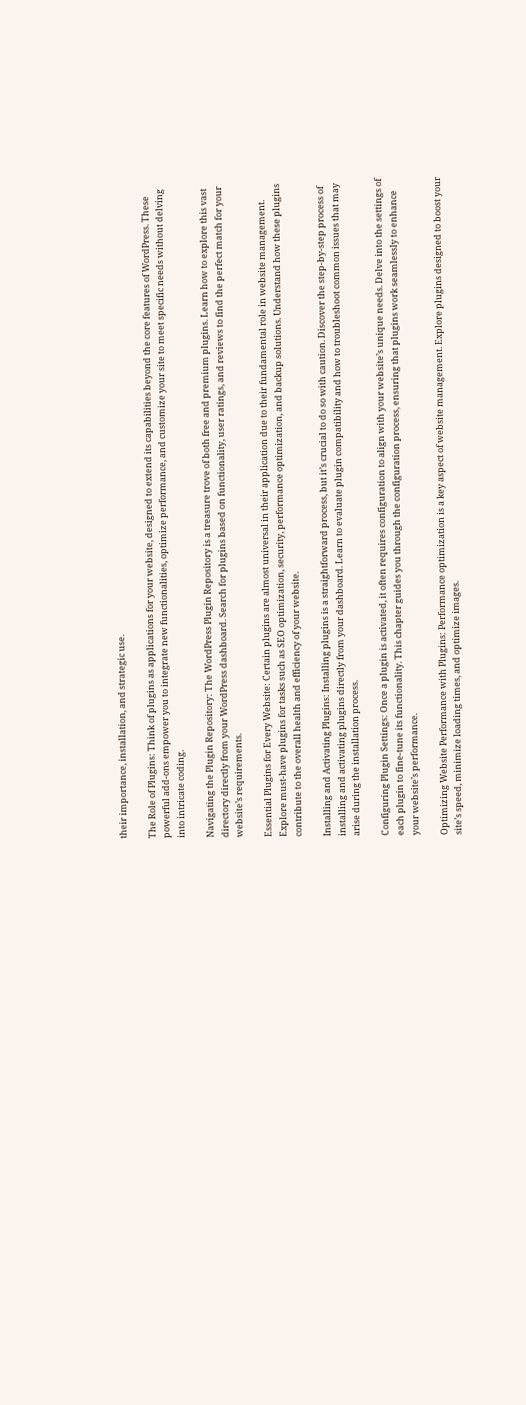their importance, installation, and strategic use.

The Role of Plugins: Think of plugins as applications for your website, designed to extend its capabilities beyond the core features of WordPress. These powerful add-ons empower you to integrate new functionalities, optimize performance, and customize your site to meet specific needs without delving into intricate coding.

Navigating the Plugin Repository: The WordPress Plugin Repository is a treasure trove of both free and premium plugins. Learn how to explore this vast directory directly from your WordPress dashboard. Search for plugins based on functionality, user ratings, and reviews to find the perfect match for your website’s requirements.

Essential Plugins for Every Website: Certain plugins are almost universal in their application due to their fundamental role in website management. Explore must-have plugins for tasks such as SEO optimization, security, performance optimization, and backup solutions. Understand how these plugins contribute to the overall health and efficiency of your website.

Installing and Activating Plugins: Installing plugins is a straightforward process, but it’s crucial to do so with caution. Discover the step-by-step process of installing and activating plugins directly from your dashboard. Learn to evaluate plugin compatibility and how to troubleshoot common issues that may arise during the installation process.

Configuring Plugin Settings: Once a plugin is activated, it often requires configuration to align with your website’s unique needs. Delve into the settings of each plugin to fine-tune its functionality. This chapter guides you through the configuration process, ensuring that plugins work seamlessly to enhance your website’s performance.

Optimizing Website Performance with Plugins: Performance optimization is a key aspect of website management. Explore plugins designed to boost your site’s speed, minimize loading times, and optimize images.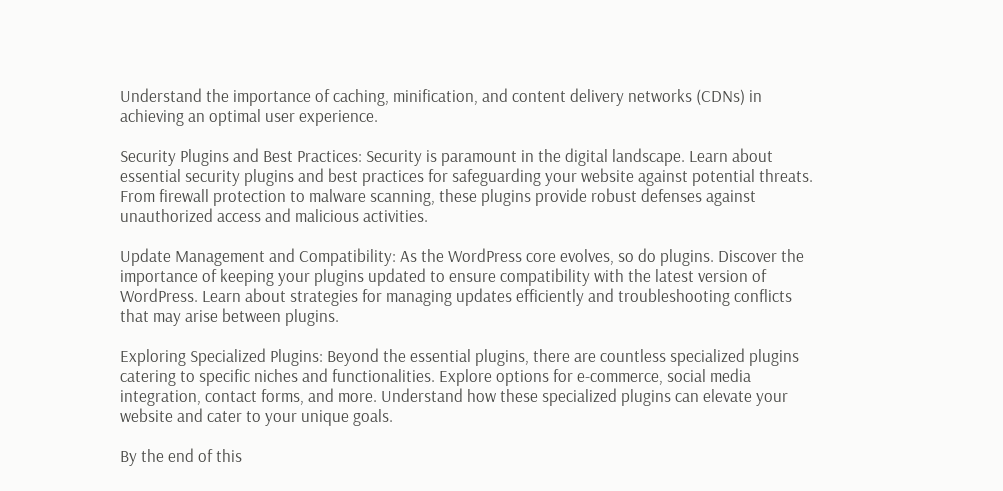Understand the importance of caching, minification, and content delivery networks (CDNs) in achieving an optimal user experience.

Security Plugins and Best Practices: Security is paramount in the digital landscape. Learn about essential security plugins and best practices for safeguarding your website against potential threats. From firewall protection to malware scanning, these plugins provide robust defenses against unauthorized access and malicious activities.

Update Management and Compatibility: As the WordPress core evolves, so do plugins. Discover the importance of keeping your plugins updated to ensure compatibility with the latest version of WordPress. Learn about strategies for managing updates efficiently and troubleshooting conflicts that may arise between plugins.

Exploring Specialized Plugins: Beyond the essential plugins, there are countless specialized plugins catering to specific niches and functionalities. Explore options for e-commerce, social media integration, contact forms, and more. Understand how these specialized plugins can elevate your website and cater to your unique goals.

By the end of this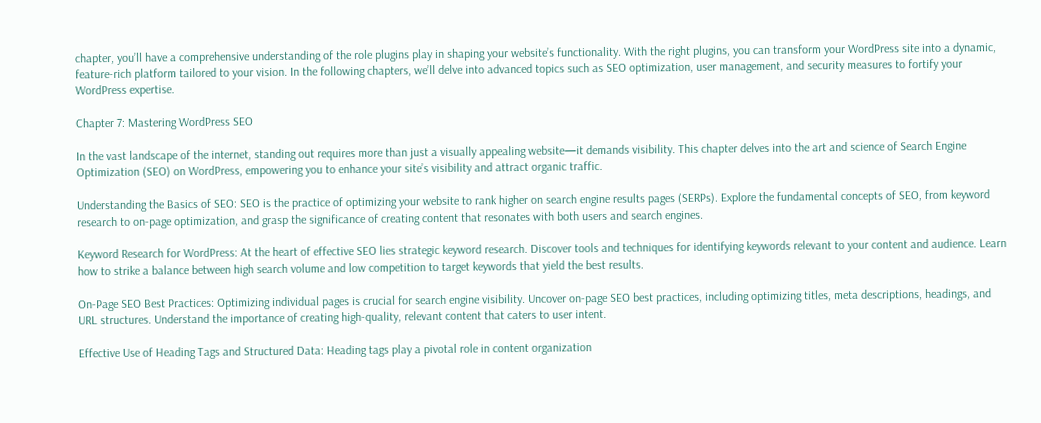chapter, you’ll have a comprehensive understanding of the role plugins play in shaping your website’s functionality. With the right plugins, you can transform your WordPress site into a dynamic, feature-rich platform tailored to your vision. In the following chapters, we’ll delve into advanced topics such as SEO optimization, user management, and security measures to fortify your WordPress expertise.

Chapter 7: Mastering WordPress SEO

In the vast landscape of the internet, standing out requires more than just a visually appealing website—it demands visibility. This chapter delves into the art and science of Search Engine Optimization (SEO) on WordPress, empowering you to enhance your site’s visibility and attract organic traffic.

Understanding the Basics of SEO: SEO is the practice of optimizing your website to rank higher on search engine results pages (SERPs). Explore the fundamental concepts of SEO, from keyword research to on-page optimization, and grasp the significance of creating content that resonates with both users and search engines.

Keyword Research for WordPress: At the heart of effective SEO lies strategic keyword research. Discover tools and techniques for identifying keywords relevant to your content and audience. Learn how to strike a balance between high search volume and low competition to target keywords that yield the best results.

On-Page SEO Best Practices: Optimizing individual pages is crucial for search engine visibility. Uncover on-page SEO best practices, including optimizing titles, meta descriptions, headings, and URL structures. Understand the importance of creating high-quality, relevant content that caters to user intent.

Effective Use of Heading Tags and Structured Data: Heading tags play a pivotal role in content organization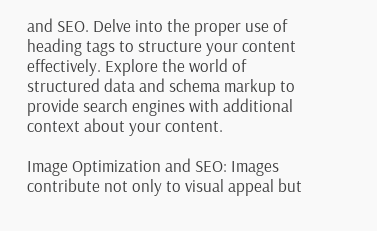and SEO. Delve into the proper use of heading tags to structure your content effectively. Explore the world of structured data and schema markup to provide search engines with additional context about your content.

Image Optimization and SEO: Images contribute not only to visual appeal but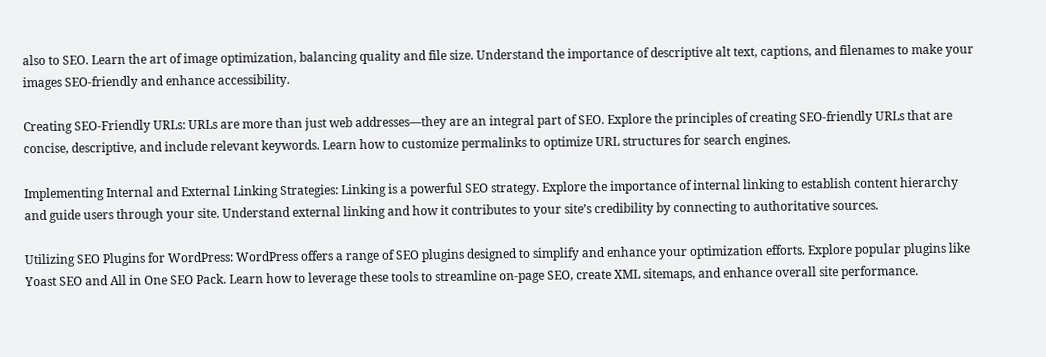also to SEO. Learn the art of image optimization, balancing quality and file size. Understand the importance of descriptive alt text, captions, and filenames to make your images SEO-friendly and enhance accessibility.

Creating SEO-Friendly URLs: URLs are more than just web addresses—they are an integral part of SEO. Explore the principles of creating SEO-friendly URLs that are concise, descriptive, and include relevant keywords. Learn how to customize permalinks to optimize URL structures for search engines.

Implementing Internal and External Linking Strategies: Linking is a powerful SEO strategy. Explore the importance of internal linking to establish content hierarchy and guide users through your site. Understand external linking and how it contributes to your site’s credibility by connecting to authoritative sources.

Utilizing SEO Plugins for WordPress: WordPress offers a range of SEO plugins designed to simplify and enhance your optimization efforts. Explore popular plugins like Yoast SEO and All in One SEO Pack. Learn how to leverage these tools to streamline on-page SEO, create XML sitemaps, and enhance overall site performance.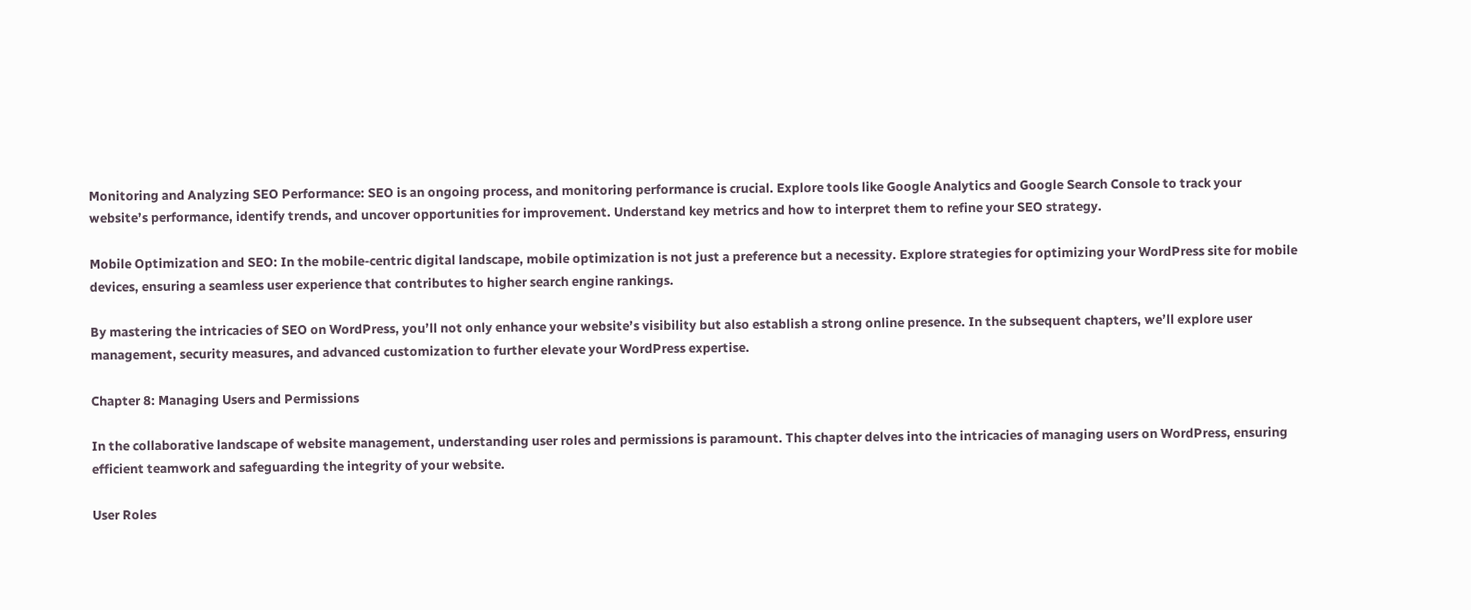Monitoring and Analyzing SEO Performance: SEO is an ongoing process, and monitoring performance is crucial. Explore tools like Google Analytics and Google Search Console to track your website’s performance, identify trends, and uncover opportunities for improvement. Understand key metrics and how to interpret them to refine your SEO strategy.

Mobile Optimization and SEO: In the mobile-centric digital landscape, mobile optimization is not just a preference but a necessity. Explore strategies for optimizing your WordPress site for mobile devices, ensuring a seamless user experience that contributes to higher search engine rankings.

By mastering the intricacies of SEO on WordPress, you’ll not only enhance your website’s visibility but also establish a strong online presence. In the subsequent chapters, we’ll explore user management, security measures, and advanced customization to further elevate your WordPress expertise.

Chapter 8: Managing Users and Permissions

In the collaborative landscape of website management, understanding user roles and permissions is paramount. This chapter delves into the intricacies of managing users on WordPress, ensuring efficient teamwork and safeguarding the integrity of your website.

User Roles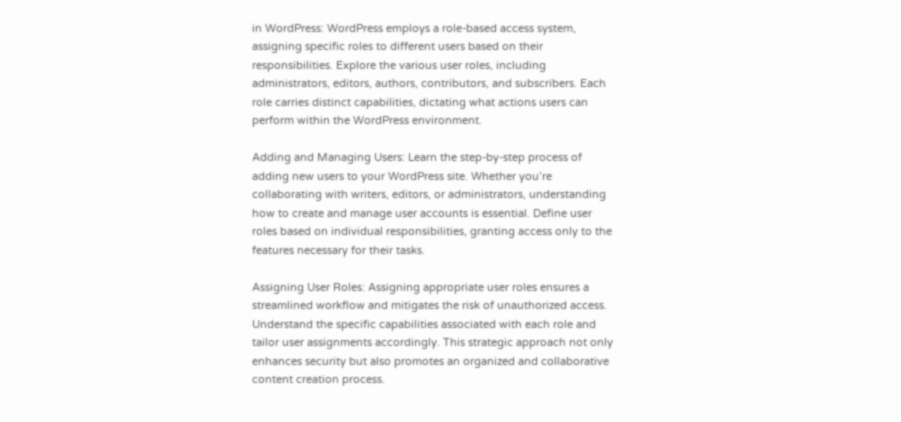in WordPress: WordPress employs a role-based access system, assigning specific roles to different users based on their responsibilities. Explore the various user roles, including administrators, editors, authors, contributors, and subscribers. Each role carries distinct capabilities, dictating what actions users can perform within the WordPress environment.

Adding and Managing Users: Learn the step-by-step process of adding new users to your WordPress site. Whether you’re collaborating with writers, editors, or administrators, understanding how to create and manage user accounts is essential. Define user roles based on individual responsibilities, granting access only to the features necessary for their tasks.

Assigning User Roles: Assigning appropriate user roles ensures a streamlined workflow and mitigates the risk of unauthorized access. Understand the specific capabilities associated with each role and tailor user assignments accordingly. This strategic approach not only enhances security but also promotes an organized and collaborative content creation process.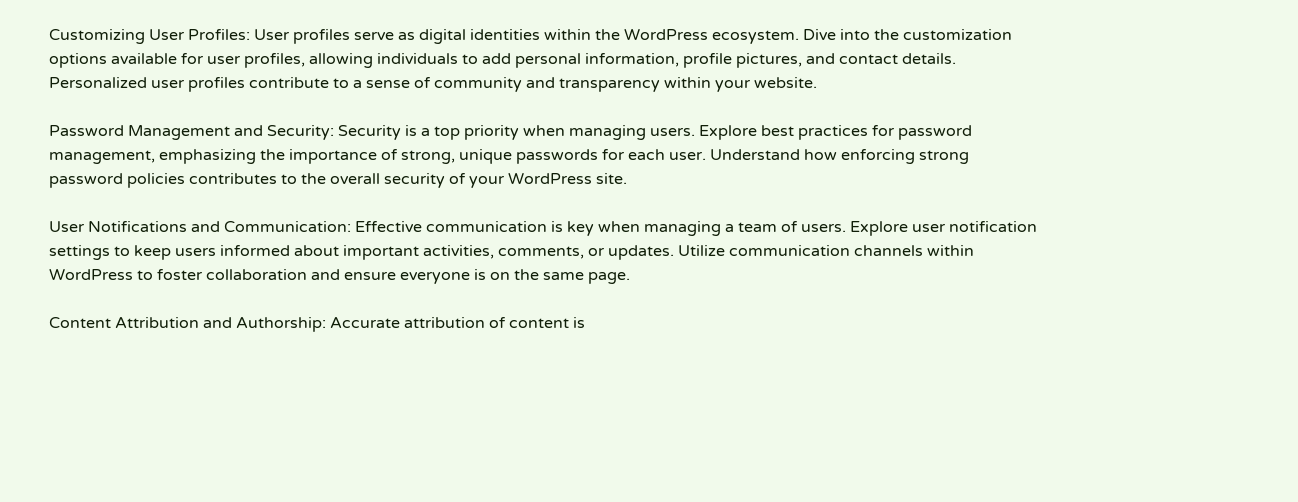Customizing User Profiles: User profiles serve as digital identities within the WordPress ecosystem. Dive into the customization options available for user profiles, allowing individuals to add personal information, profile pictures, and contact details. Personalized user profiles contribute to a sense of community and transparency within your website.

Password Management and Security: Security is a top priority when managing users. Explore best practices for password management, emphasizing the importance of strong, unique passwords for each user. Understand how enforcing strong password policies contributes to the overall security of your WordPress site.

User Notifications and Communication: Effective communication is key when managing a team of users. Explore user notification settings to keep users informed about important activities, comments, or updates. Utilize communication channels within WordPress to foster collaboration and ensure everyone is on the same page.

Content Attribution and Authorship: Accurate attribution of content is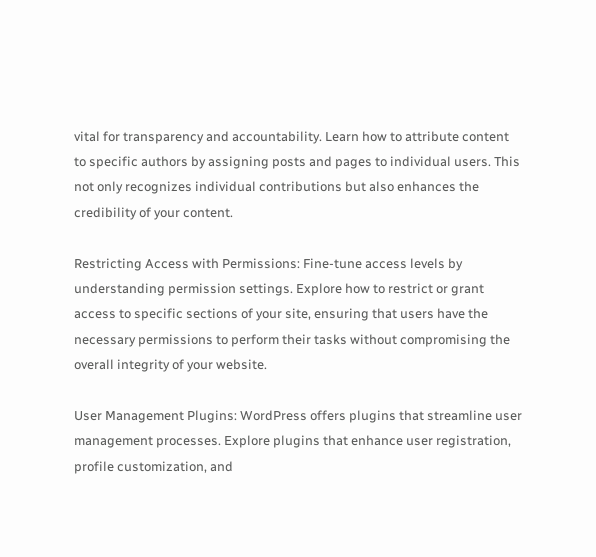vital for transparency and accountability. Learn how to attribute content to specific authors by assigning posts and pages to individual users. This not only recognizes individual contributions but also enhances the credibility of your content.

Restricting Access with Permissions: Fine-tune access levels by understanding permission settings. Explore how to restrict or grant access to specific sections of your site, ensuring that users have the necessary permissions to perform their tasks without compromising the overall integrity of your website.

User Management Plugins: WordPress offers plugins that streamline user management processes. Explore plugins that enhance user registration, profile customization, and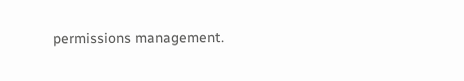permissions management.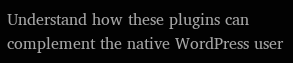Understand how these plugins can complement the native WordPress user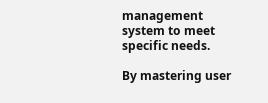management system to meet specific needs.

By mastering user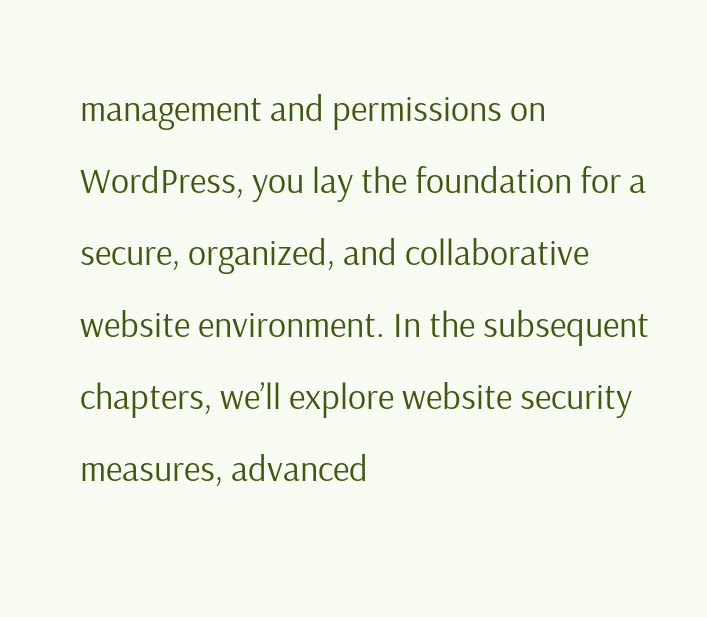management and permissions on WordPress, you lay the foundation for a secure, organized, and collaborative website environment. In the subsequent chapters, we’ll explore website security measures, advanced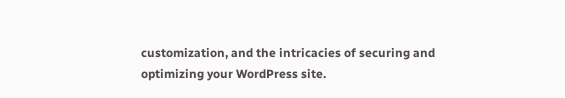customization, and the intricacies of securing and optimizing your WordPress site.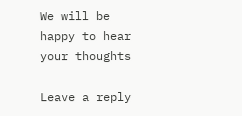We will be happy to hear your thoughts

Leave a reply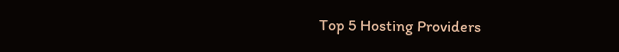Top 5 Hosting Providers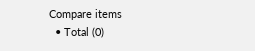Compare items
  • Total (0)